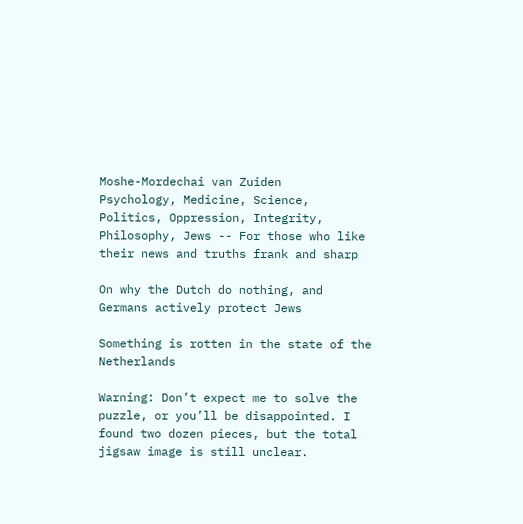Moshe-Mordechai van Zuiden
Psychology, Medicine, Science, Politics, Oppression, Integrity, Philosophy, Jews -- For those who like their news and truths frank and sharp

On why the Dutch do nothing, and Germans actively protect Jews

Something is rotten in the state of the Netherlands

Warning: Don’t expect me to solve the puzzle, or you’ll be disappointed. I found two dozen pieces, but the total jigsaw image is still unclear.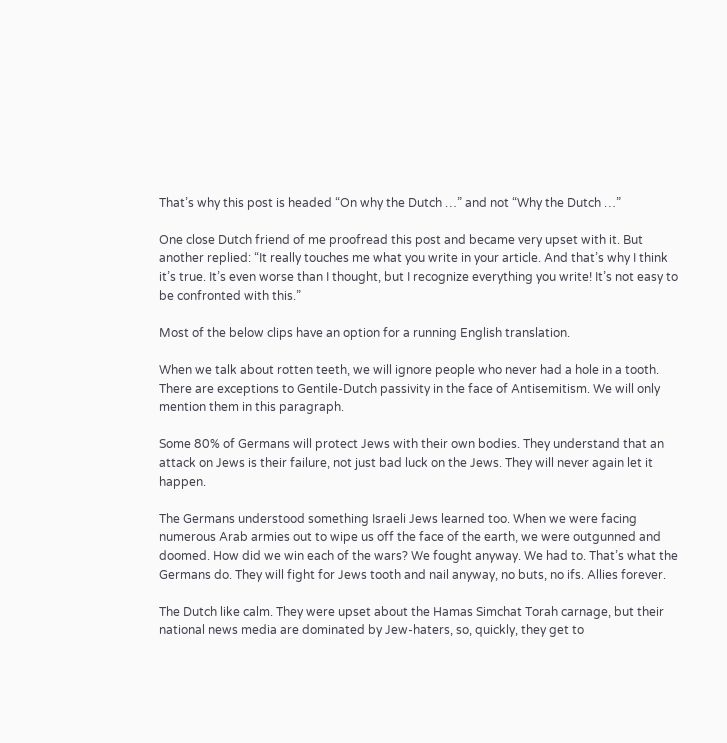That’s why this post is headed “On why the Dutch …” and not “Why the Dutch …”

One close Dutch friend of me proofread this post and became very upset with it. But another replied: “It really touches me what you write in your article. And that’s why I think it’s true. It’s even worse than I thought, but I recognize everything you write! It’s not easy to be confronted with this.”

Most of the below clips have an option for a running English translation.

When we talk about rotten teeth, we will ignore people who never had a hole in a tooth. There are exceptions to Gentile-Dutch passivity in the face of Antisemitism. We will only mention them in this paragraph.

Some 80% of Germans will protect Jews with their own bodies. They understand that an attack on Jews is their failure, not just bad luck on the Jews. They will never again let it happen.

The Germans understood something Israeli Jews learned too. When we were facing numerous Arab armies out to wipe us off the face of the earth, we were outgunned and doomed. How did we win each of the wars? We fought anyway. We had to. That’s what the Germans do. They will fight for Jews tooth and nail anyway, no buts, no ifs. Allies forever.

The Dutch like calm. They were upset about the Hamas Simchat Torah carnage, but their national news media are dominated by Jew-haters, so, quickly, they get to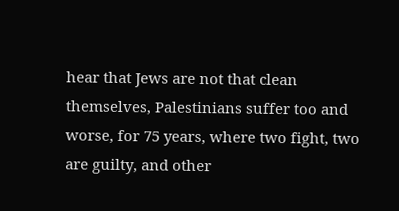hear that Jews are not that clean themselves, Palestinians suffer too and worse, for 75 years, where two fight, two are guilty, and other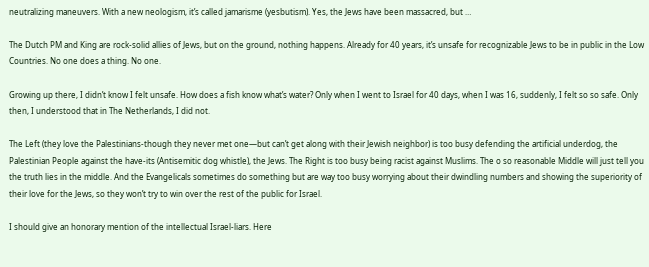neutralizing maneuvers. With a new neologism, it’s called jamarisme (yesbutism). Yes, the Jews have been massacred, but …

The Dutch PM and King are rock-solid allies of Jews, but on the ground, nothing happens. Already for 40 years, it’s unsafe for recognizable Jews to be in public in the Low Countries. No one does a thing. No one.

Growing up there, I didn’t know I felt unsafe. How does a fish know what’s water? Only when I went to Israel for 40 days, when I was 16, suddenly, I felt so so safe. Only then, I understood that in The Netherlands, I did not.

The Left (they love the Palestinians-though they never met one—but can’t get along with their Jewish neighbor) is too busy defending the artificial underdog, the Palestinian People against the have-its (Antisemitic dog whistle), the Jews. The Right is too busy being racist against Muslims. The o so reasonable Middle will just tell you the truth lies in the middle. And the Evangelicals sometimes do something but are way too busy worrying about their dwindling numbers and showing the superiority of their love for the Jews, so they won’t try to win over the rest of the public for Israel.

I should give an honorary mention of the intellectual Israel-liars. Here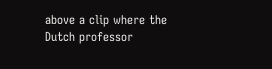above a clip where the Dutch professor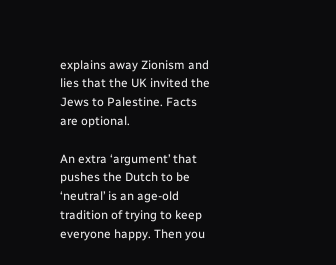explains away Zionism and lies that the UK invited the Jews to Palestine. Facts are optional.

An extra ‘argument’ that pushes the Dutch to be ‘neutral’ is an age-old tradition of trying to keep everyone happy. Then you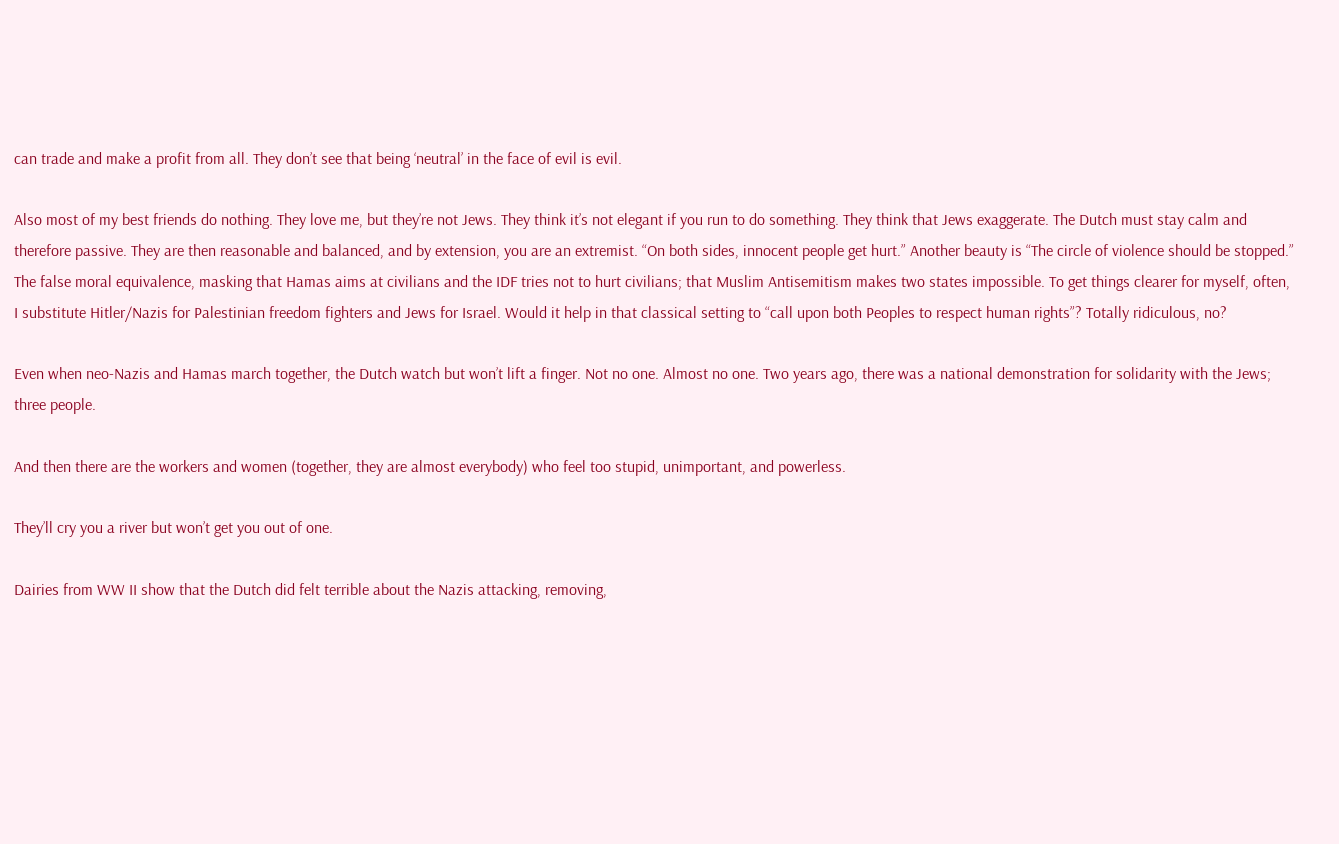can trade and make a profit from all. They don’t see that being ‘neutral’ in the face of evil is evil.

Also most of my best friends do nothing. They love me, but they’re not Jews. They think it’s not elegant if you run to do something. They think that Jews exaggerate. The Dutch must stay calm and therefore passive. They are then reasonable and balanced, and by extension, you are an extremist. “On both sides, innocent people get hurt.” Another beauty is “The circle of violence should be stopped.” The false moral equivalence, masking that Hamas aims at civilians and the IDF tries not to hurt civilians; that Muslim Antisemitism makes two states impossible. To get things clearer for myself, often, I substitute Hitler/Nazis for Palestinian freedom fighters and Jews for Israel. Would it help in that classical setting to “call upon both Peoples to respect human rights”? Totally ridiculous, no?

Even when neo-Nazis and Hamas march together, the Dutch watch but won’t lift a finger. Not no one. Almost no one. Two years ago, there was a national demonstration for solidarity with the Jews; three people.

And then there are the workers and women (together, they are almost everybody) who feel too stupid, unimportant, and powerless.

They’ll cry you a river but won’t get you out of one.

Dairies from WW II show that the Dutch did felt terrible about the Nazis attacking, removing,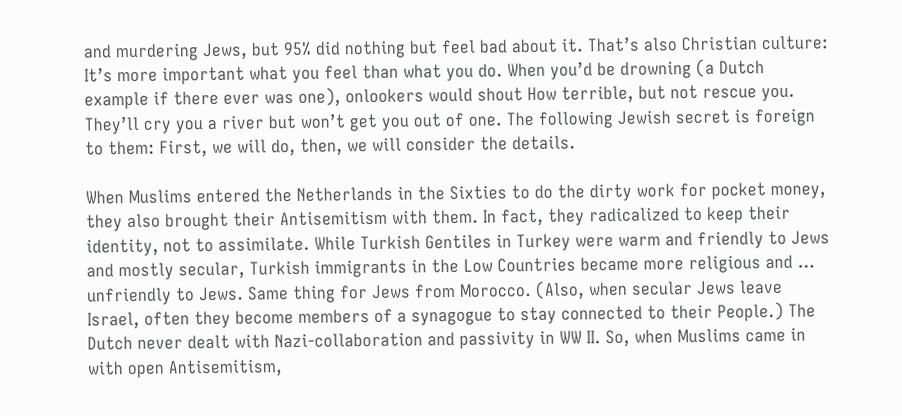and murdering Jews, but 95% did nothing but feel bad about it. That’s also Christian culture: It’s more important what you feel than what you do. When you’d be drowning (a Dutch example if there ever was one), onlookers would shout How terrible, but not rescue you. They’ll cry you a river but won’t get you out of one. The following Jewish secret is foreign to them: First, we will do, then, we will consider the details.

When Muslims entered the Netherlands in the Sixties to do the dirty work for pocket money, they also brought their Antisemitism with them. In fact, they radicalized to keep their identity, not to assimilate. While Turkish Gentiles in Turkey were warm and friendly to Jews and mostly secular, Turkish immigrants in the Low Countries became more religious and … unfriendly to Jews. Same thing for Jews from Morocco. (Also, when secular Jews leave Israel, often they become members of a synagogue to stay connected to their People.) The Dutch never dealt with Nazi-collaboration and passivity in WW II. So, when Muslims came in with open Antisemitism,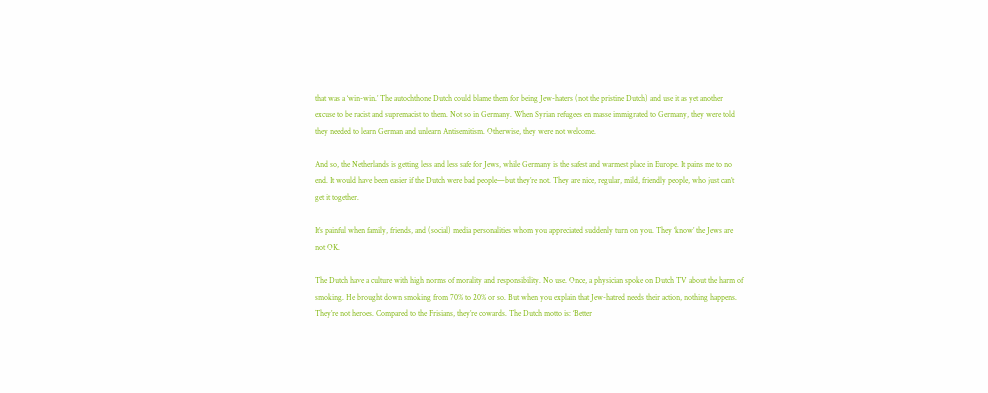that was a ‘win-win.’ The autochthone Dutch could blame them for being Jew-haters (not the pristine Dutch) and use it as yet another excuse to be racist and supremacist to them. Not so in Germany. When Syrian refugees en masse immigrated to Germany, they were told they needed to learn German and unlearn Antisemitism. Otherwise, they were not welcome.

And so, the Netherlands is getting less and less safe for Jews, while Germany is the safest and warmest place in Europe. It pains me to no end. It would have been easier if the Dutch were bad people—but they’re not. They are nice, regular, mild, friendly people, who just can’t get it together.

It’s painful when family, friends, and (social) media personalities whom you appreciated suddenly turn on you. They ‘know’ the Jews are not OK.

The Dutch have a culture with high norms of morality and responsibility. No use. Once, a physician spoke on Dutch TV about the harm of smoking. He brought down smoking from 70% to 20% or so. But when you explain that Jew-hatred needs their action, nothing happens. They’re not heroes. Compared to the Frisians, they’re cowards. The Dutch motto is: ‘Better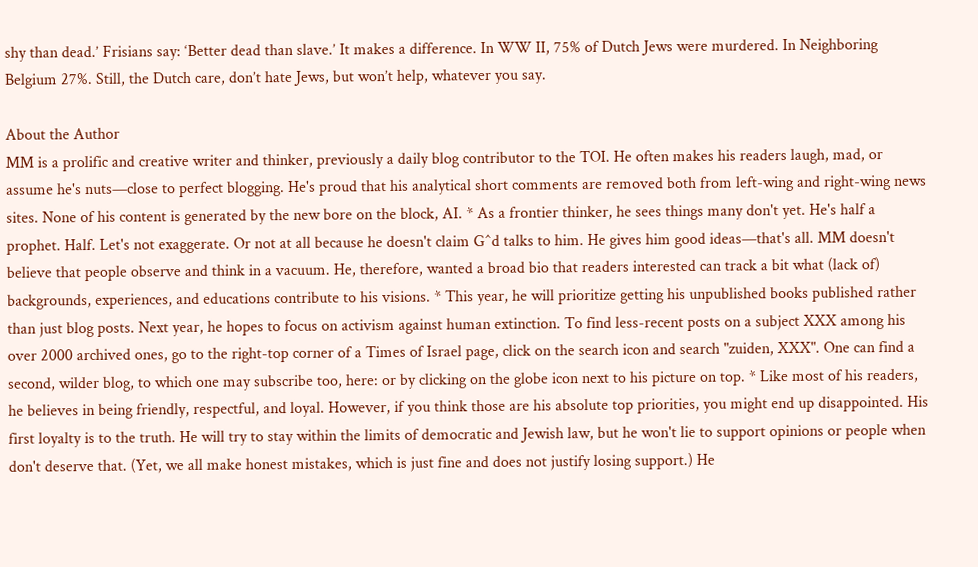shy than dead.’ Frisians say: ‘Better dead than slave.’ It makes a difference. In WW II, 75% of Dutch Jews were murdered. In Neighboring Belgium 27%. Still, the Dutch care, don’t hate Jews, but won’t help, whatever you say.

About the Author
MM is a prolific and creative writer and thinker, previously a daily blog contributor to the TOI. He often makes his readers laugh, mad, or assume he's nuts—close to perfect blogging. He's proud that his analytical short comments are removed both from left-wing and right-wing news sites. None of his content is generated by the new bore on the block, AI. * As a frontier thinker, he sees things many don't yet. He's half a prophet. Half. Let's not exaggerate. Or not at all because he doesn't claim G^d talks to him. He gives him good ideas—that's all. MM doesn't believe that people observe and think in a vacuum. He, therefore, wanted a broad bio that readers interested can track a bit what (lack of) backgrounds, experiences, and educations contribute to his visions. * This year, he will prioritize getting his unpublished books published rather than just blog posts. Next year, he hopes to focus on activism against human extinction. To find less-recent posts on a subject XXX among his over 2000 archived ones, go to the right-top corner of a Times of Israel page, click on the search icon and search "zuiden, XXX". One can find a second, wilder blog, to which one may subscribe too, here: or by clicking on the globe icon next to his picture on top. * Like most of his readers, he believes in being friendly, respectful, and loyal. However, if you think those are his absolute top priorities, you might end up disappointed. His first loyalty is to the truth. He will try to stay within the limits of democratic and Jewish law, but he won't lie to support opinions or people when don't deserve that. (Yet, we all make honest mistakes, which is just fine and does not justify losing support.) He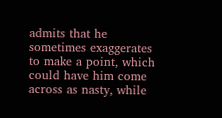admits that he sometimes exaggerates to make a point, which could have him come across as nasty, while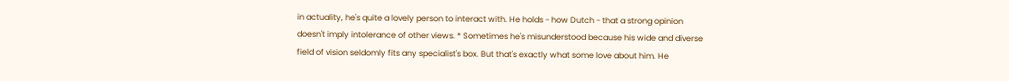in actuality, he's quite a lovely person to interact with. He holds - how Dutch - that a strong opinion doesn't imply intolerance of other views. * Sometimes he's misunderstood because his wide and diverse field of vision seldomly fits any specialist's box. But that's exactly what some love about him. He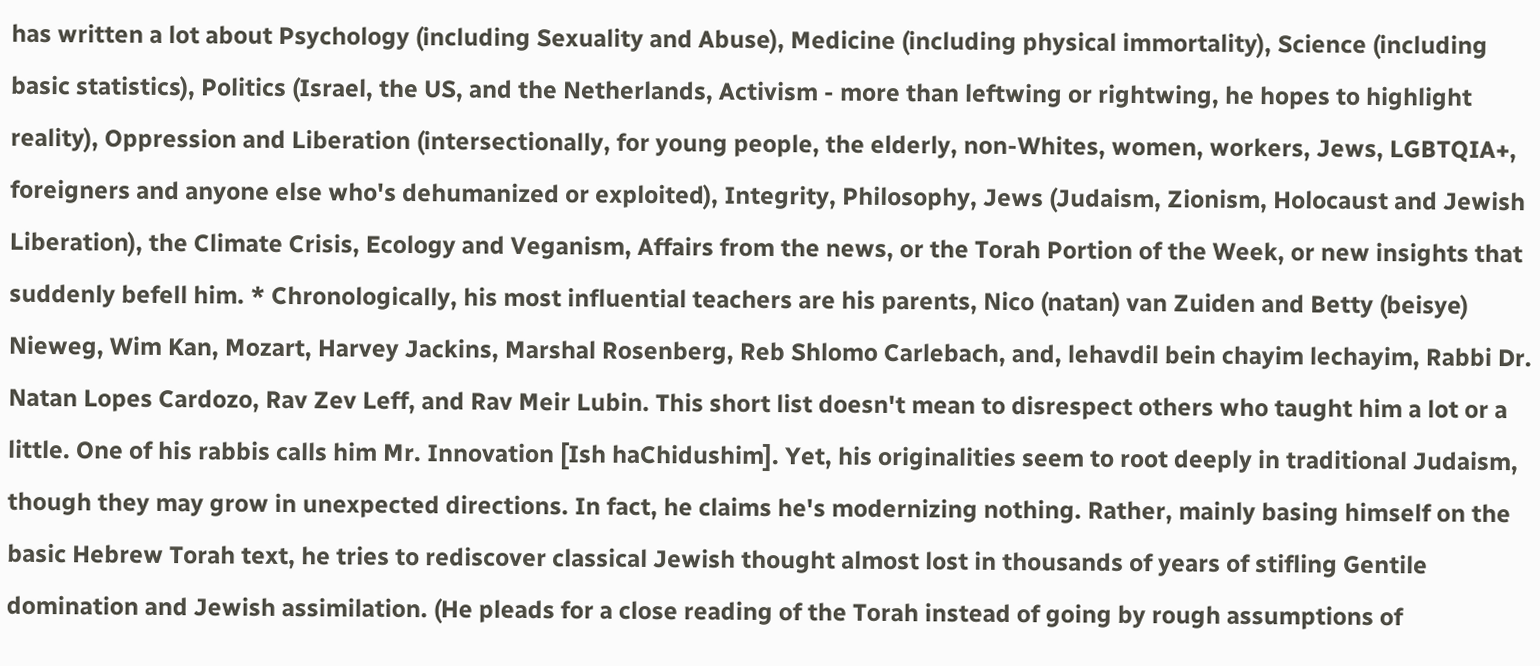has written a lot about Psychology (including Sexuality and Abuse), Medicine (including physical immortality), Science (including basic statistics), Politics (Israel, the US, and the Netherlands, Activism - more than leftwing or rightwing, he hopes to highlight reality), Oppression and Liberation (intersectionally, for young people, the elderly, non-Whites, women, workers, Jews, LGBTQIA+, foreigners and anyone else who's dehumanized or exploited), Integrity, Philosophy, Jews (Judaism, Zionism, Holocaust and Jewish Liberation), the Climate Crisis, Ecology and Veganism, Affairs from the news, or the Torah Portion of the Week, or new insights that suddenly befell him. * Chronologically, his most influential teachers are his parents, Nico (natan) van Zuiden and Betty (beisye) Nieweg, Wim Kan, Mozart, Harvey Jackins, Marshal Rosenberg, Reb Shlomo Carlebach, and, lehavdil bein chayim lechayim, Rabbi Dr. Natan Lopes Cardozo, Rav Zev Leff, and Rav Meir Lubin. This short list doesn't mean to disrespect others who taught him a lot or a little. One of his rabbis calls him Mr. Innovation [Ish haChidushim]. Yet, his originalities seem to root deeply in traditional Judaism, though they may grow in unexpected directions. In fact, he claims he's modernizing nothing. Rather, mainly basing himself on the basic Hebrew Torah text, he tries to rediscover classical Jewish thought almost lost in thousands of years of stifling Gentile domination and Jewish assimilation. (He pleads for a close reading of the Torah instead of going by rough assumptions of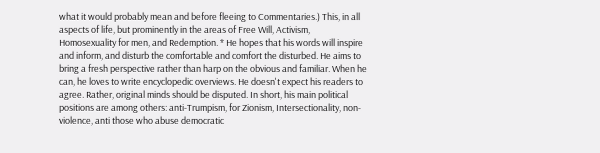what it would probably mean and before fleeing to Commentaries.) This, in all aspects of life, but prominently in the areas of Free Will, Activism, Homosexuality for men, and Redemption. * He hopes that his words will inspire and inform, and disturb the comfortable and comfort the disturbed. He aims to bring a fresh perspective rather than harp on the obvious and familiar. When he can, he loves to write encyclopedic overviews. He doesn't expect his readers to agree. Rather, original minds should be disputed. In short, his main political positions are among others: anti-Trumpism, for Zionism, Intersectionality, non-violence, anti those who abuse democratic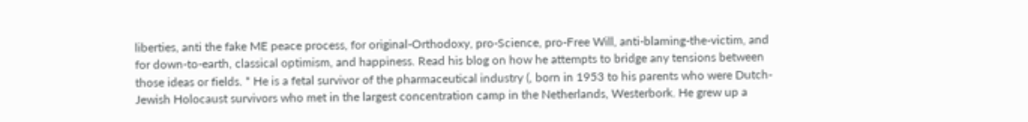liberties, anti the fake ME peace process, for original-Orthodoxy, pro-Science, pro-Free Will, anti-blaming-the-victim, and for down-to-earth, classical optimism, and happiness. Read his blog on how he attempts to bridge any tensions between those ideas or fields. * He is a fetal survivor of the pharmaceutical industry (, born in 1953 to his parents who were Dutch-Jewish Holocaust survivors who met in the largest concentration camp in the Netherlands, Westerbork. He grew up a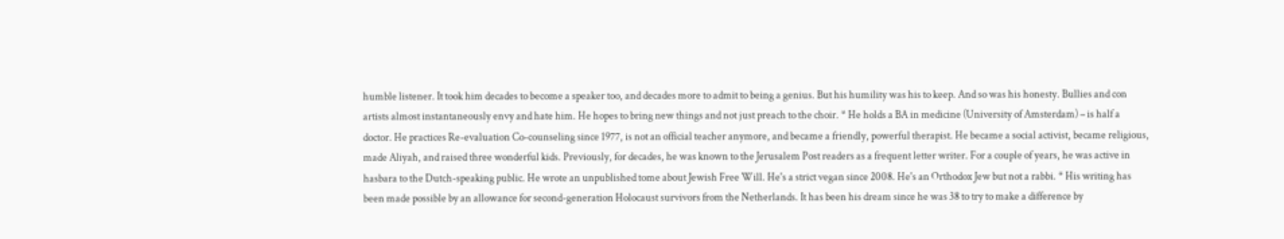humble listener. It took him decades to become a speaker too, and decades more to admit to being a genius. But his humility was his to keep. And so was his honesty. Bullies and con artists almost instantaneously envy and hate him. He hopes to bring new things and not just preach to the choir. * He holds a BA in medicine (University of Amsterdam) – is half a doctor. He practices Re-evaluation Co-counseling since 1977, is not an official teacher anymore, and became a friendly, powerful therapist. He became a social activist, became religious, made Aliyah, and raised three wonderful kids. Previously, for decades, he was known to the Jerusalem Post readers as a frequent letter writer. For a couple of years, he was active in hasbara to the Dutch-speaking public. He wrote an unpublished tome about Jewish Free Will. He's a strict vegan since 2008. He's an Orthodox Jew but not a rabbi. * His writing has been made possible by an allowance for second-generation Holocaust survivors from the Netherlands. It has been his dream since he was 38 to try to make a difference by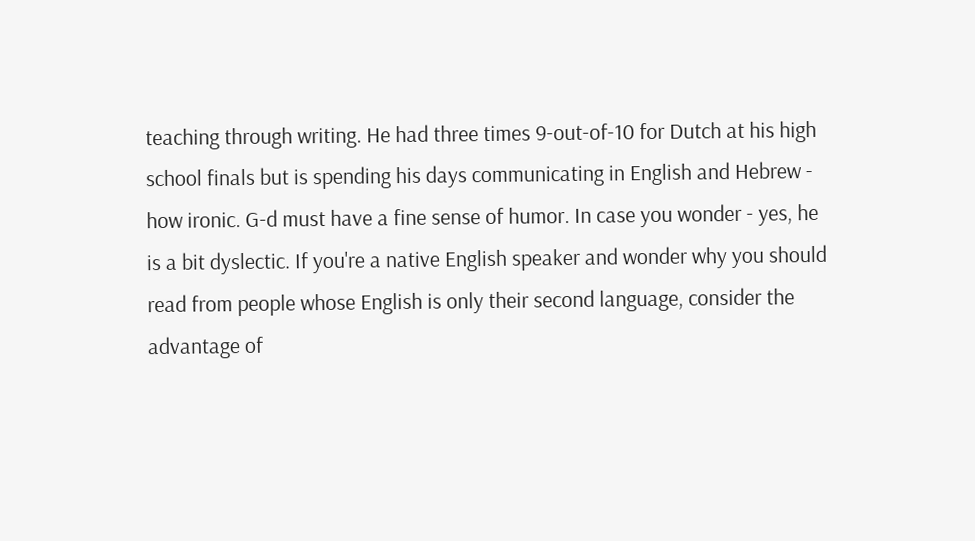teaching through writing. He had three times 9-out-of-10 for Dutch at his high school finals but is spending his days communicating in English and Hebrew - how ironic. G-d must have a fine sense of humor. In case you wonder - yes, he is a bit dyslectic. If you're a native English speaker and wonder why you should read from people whose English is only their second language, consider the advantage of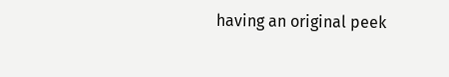having an original peek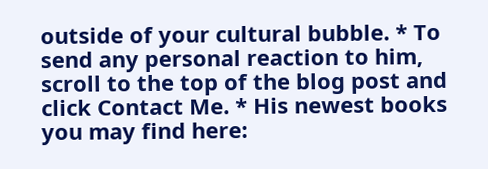outside of your cultural bubble. * To send any personal reaction to him, scroll to the top of the blog post and click Contact Me. * His newest books you may find here: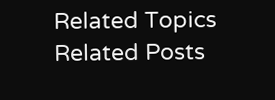Related Topics
Related Posts